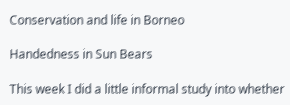Conservation and life in Borneo

Handedness in Sun Bears

This week I did a little informal study into whether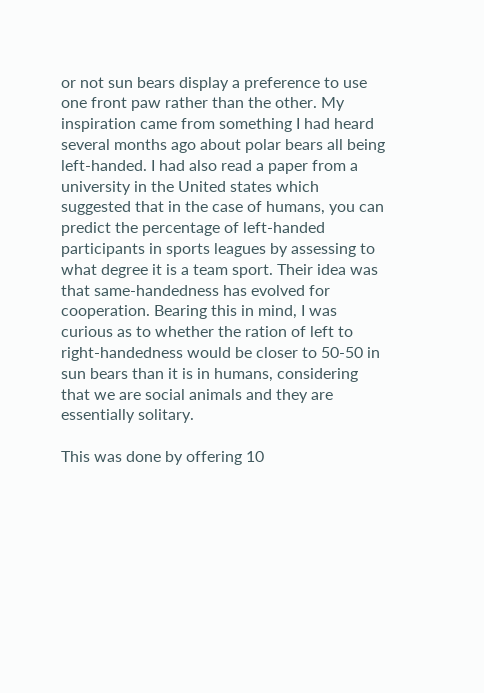or not sun bears display a preference to use one front paw rather than the other. My inspiration came from something I had heard several months ago about polar bears all being left-handed. I had also read a paper from a university in the United states which suggested that in the case of humans, you can predict the percentage of left-handed participants in sports leagues by assessing to what degree it is a team sport. Their idea was that same-handedness has evolved for cooperation. Bearing this in mind, I was curious as to whether the ration of left to right-handedness would be closer to 50-50 in sun bears than it is in humans, considering that we are social animals and they are essentially solitary.

This was done by offering 10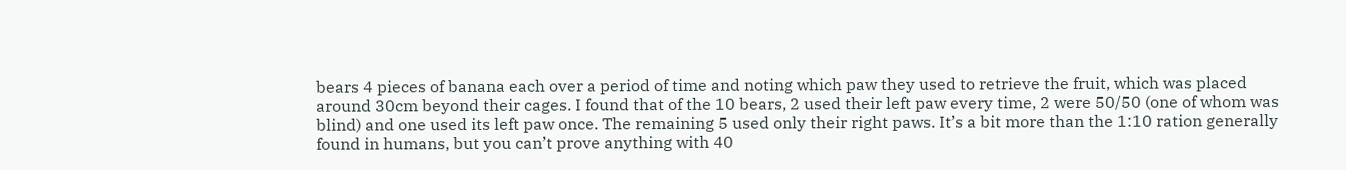bears 4 pieces of banana each over a period of time and noting which paw they used to retrieve the fruit, which was placed around 30cm beyond their cages. I found that of the 10 bears, 2 used their left paw every time, 2 were 50/50 (one of whom was blind) and one used its left paw once. The remaining 5 used only their right paws. It’s a bit more than the 1:10 ration generally found in humans, but you can’t prove anything with 40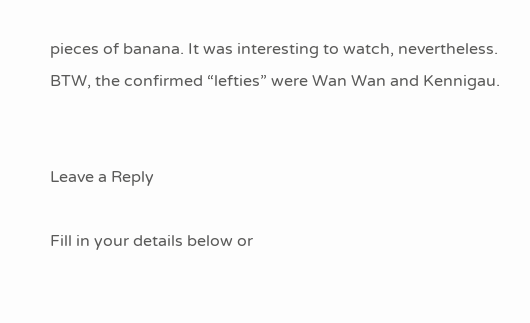pieces of banana. It was interesting to watch, nevertheless. BTW, the confirmed “lefties” were Wan Wan and Kennigau.


Leave a Reply

Fill in your details below or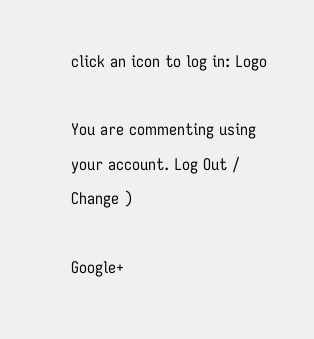click an icon to log in: Logo

You are commenting using your account. Log Out /  Change )

Google+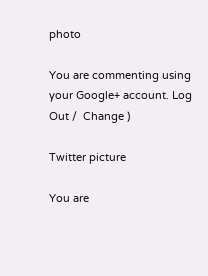photo

You are commenting using your Google+ account. Log Out /  Change )

Twitter picture

You are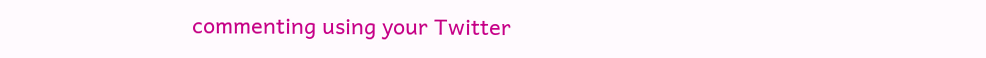commenting using your Twitter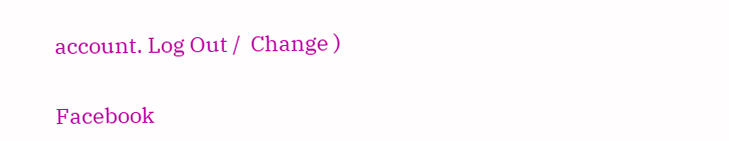account. Log Out /  Change )

Facebook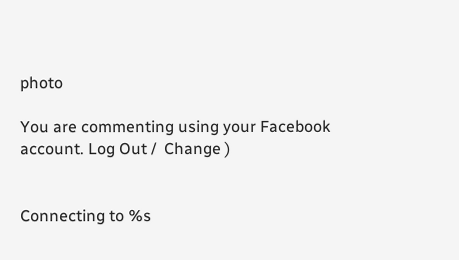photo

You are commenting using your Facebook account. Log Out /  Change )


Connecting to %s